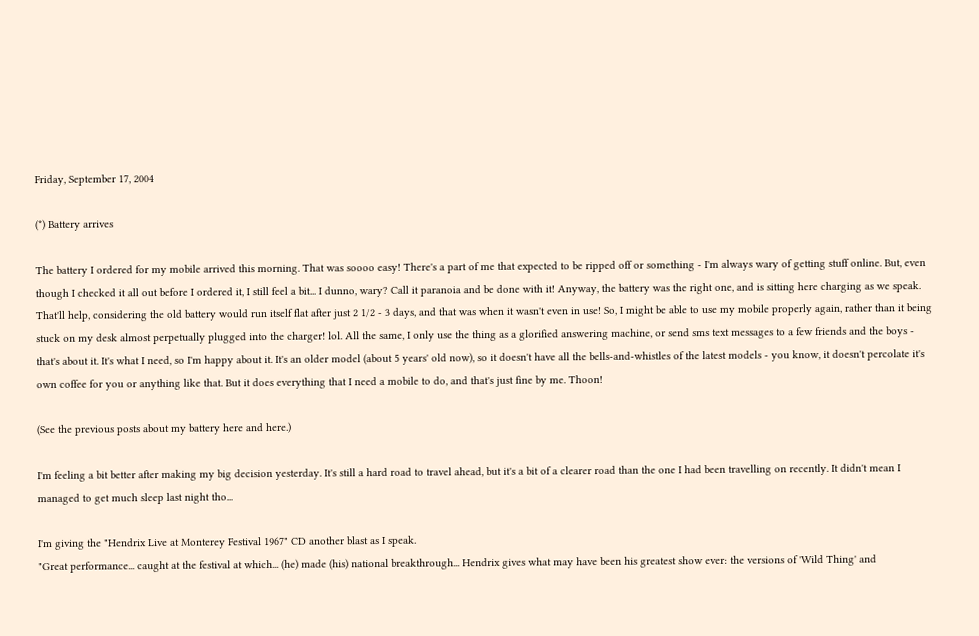Friday, September 17, 2004

(*) Battery arrives

The battery I ordered for my mobile arrived this morning. That was soooo easy! There's a part of me that expected to be ripped off or something - I'm always wary of getting stuff online. But, even though I checked it all out before I ordered it, I still feel a bit... I dunno, wary? Call it paranoia and be done with it! Anyway, the battery was the right one, and is sitting here charging as we speak. That'll help, considering the old battery would run itself flat after just 2 1/2 - 3 days, and that was when it wasn't even in use! So, I might be able to use my mobile properly again, rather than it being stuck on my desk almost perpetually plugged into the charger! lol. All the same, I only use the thing as a glorified answering machine, or send sms text messages to a few friends and the boys - that's about it. It's what I need, so I'm happy about it. It's an older model (about 5 years' old now), so it doesn't have all the bells-and-whistles of the latest models - you know, it doesn't percolate it's own coffee for you or anything like that. But it does everything that I need a mobile to do, and that's just fine by me. Thoon!

(See the previous posts about my battery here and here.)

I'm feeling a bit better after making my big decision yesterday. It's still a hard road to travel ahead, but it's a bit of a clearer road than the one I had been travelling on recently. It didn't mean I managed to get much sleep last night tho...

I'm giving the "Hendrix Live at Monterey Festival 1967" CD another blast as I speak.
"Great performance... caught at the festival at which... (he) made (his) national breakthrough... Hendrix gives what may have been his greatest show ever: the versions of 'Wild Thing' and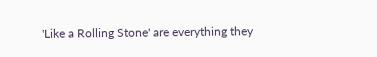'Like a Rolling Stone' are everything they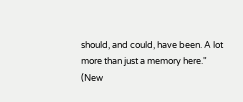should, and could, have been. A lot more than just a memory here."
(New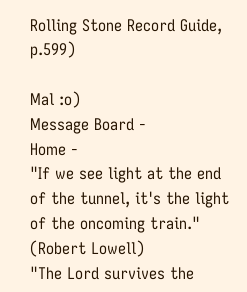Rolling Stone Record Guide, p.599)

Mal :o)
Message Board -
Home -
"If we see light at the end of the tunnel, it's the light of the oncoming train." (Robert Lowell)
"The Lord survives the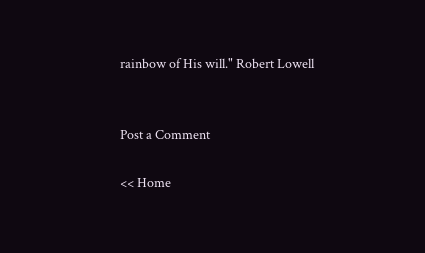rainbow of His will." Robert Lowell


Post a Comment

<< Home